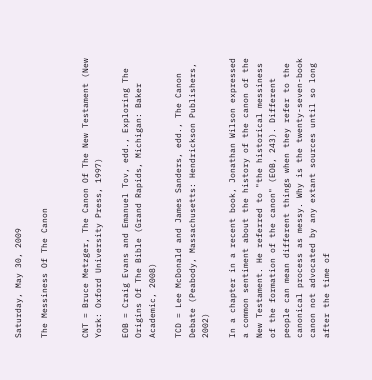Saturday, May 30, 2009

The Messiness Of The Canon


CNT = Bruce Metzger, The Canon Of The New Testament (New York: Oxford University Press, 1997)

EOB = Craig Evans and Emanuel Tov, edd., Exploring The Origins Of The Bible (Grand Rapids, Michigan: Baker Academic, 2008)

TCD = Lee McDonald and James Sanders, edd., The Canon Debate (Peabody, Massachusetts: Hendrickson Publishers, 2002)

In a chapter in a recent book, Jonathan Wilson expressed a common sentiment about the history of the canon of the New Testament. He referred to "the historical messiness of the formation of the canon" (EOB, 243). Different people can mean different things when they refer to the canonical process as messy. Why is the twenty-seven-book canon not advocated by any extant sources until so long after the time of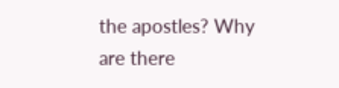the apostles? Why are there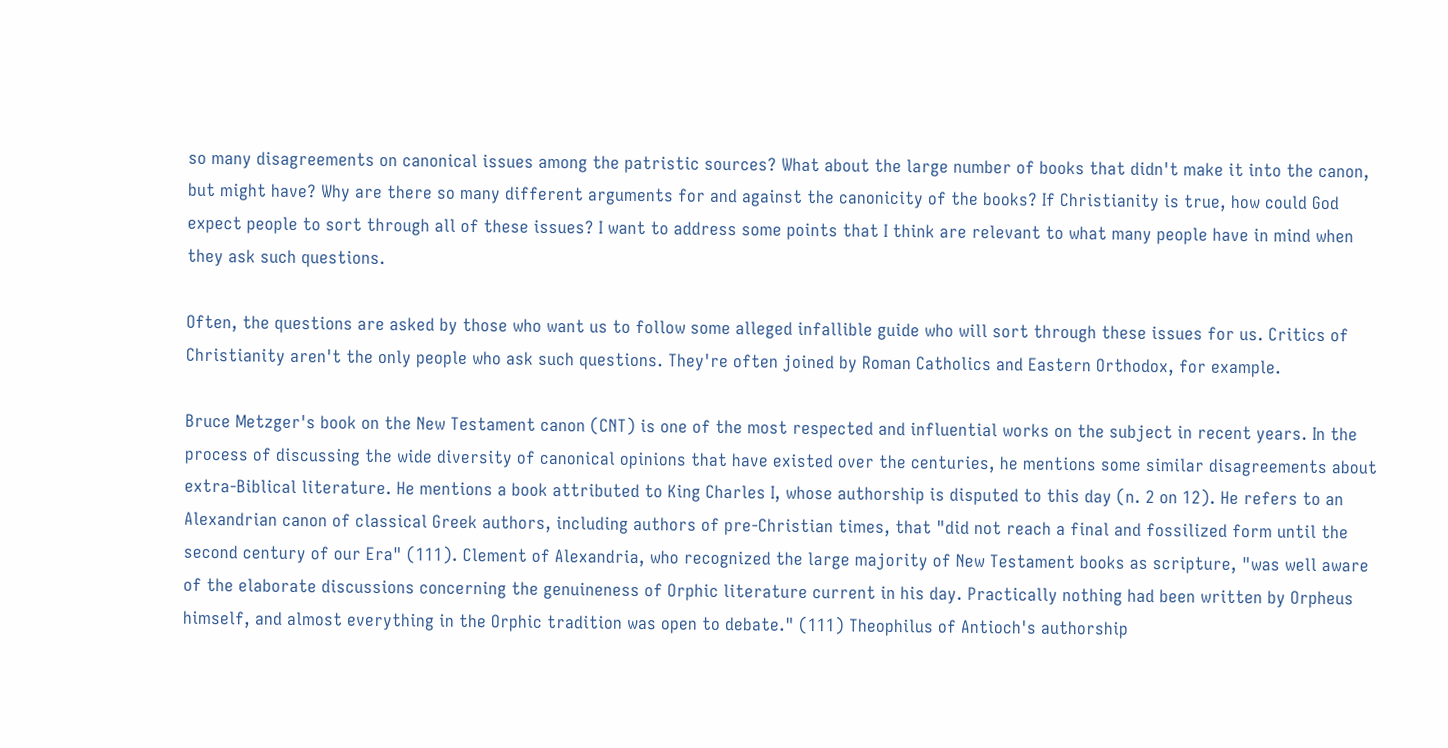so many disagreements on canonical issues among the patristic sources? What about the large number of books that didn't make it into the canon, but might have? Why are there so many different arguments for and against the canonicity of the books? If Christianity is true, how could God expect people to sort through all of these issues? I want to address some points that I think are relevant to what many people have in mind when they ask such questions.

Often, the questions are asked by those who want us to follow some alleged infallible guide who will sort through these issues for us. Critics of Christianity aren't the only people who ask such questions. They're often joined by Roman Catholics and Eastern Orthodox, for example.

Bruce Metzger's book on the New Testament canon (CNT) is one of the most respected and influential works on the subject in recent years. In the process of discussing the wide diversity of canonical opinions that have existed over the centuries, he mentions some similar disagreements about extra-Biblical literature. He mentions a book attributed to King Charles I, whose authorship is disputed to this day (n. 2 on 12). He refers to an Alexandrian canon of classical Greek authors, including authors of pre-Christian times, that "did not reach a final and fossilized form until the second century of our Era" (111). Clement of Alexandria, who recognized the large majority of New Testament books as scripture, "was well aware of the elaborate discussions concerning the genuineness of Orphic literature current in his day. Practically nothing had been written by Orpheus himself, and almost everything in the Orphic tradition was open to debate." (111) Theophilus of Antioch's authorship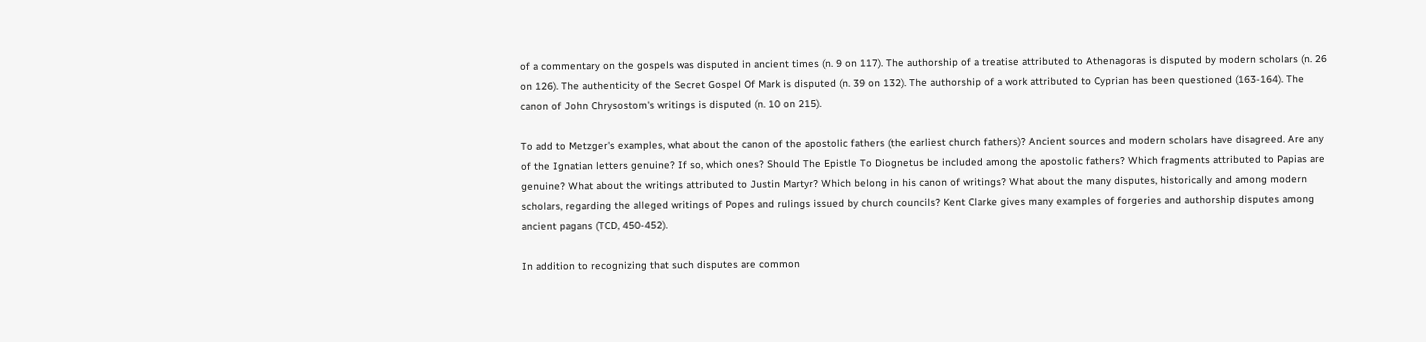of a commentary on the gospels was disputed in ancient times (n. 9 on 117). The authorship of a treatise attributed to Athenagoras is disputed by modern scholars (n. 26 on 126). The authenticity of the Secret Gospel Of Mark is disputed (n. 39 on 132). The authorship of a work attributed to Cyprian has been questioned (163-164). The canon of John Chrysostom's writings is disputed (n. 10 on 215).

To add to Metzger's examples, what about the canon of the apostolic fathers (the earliest church fathers)? Ancient sources and modern scholars have disagreed. Are any of the Ignatian letters genuine? If so, which ones? Should The Epistle To Diognetus be included among the apostolic fathers? Which fragments attributed to Papias are genuine? What about the writings attributed to Justin Martyr? Which belong in his canon of writings? What about the many disputes, historically and among modern scholars, regarding the alleged writings of Popes and rulings issued by church councils? Kent Clarke gives many examples of forgeries and authorship disputes among ancient pagans (TCD, 450-452).

In addition to recognizing that such disputes are common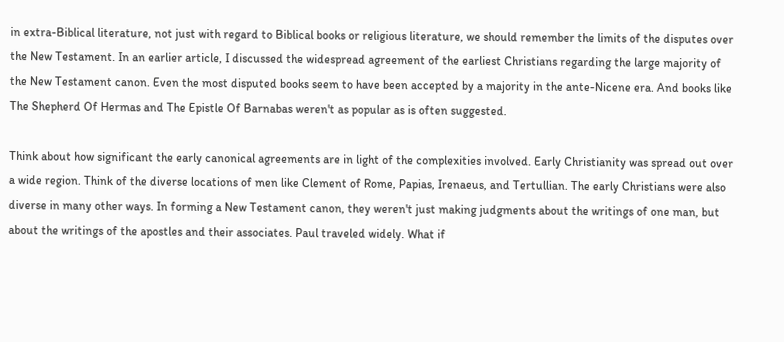in extra-Biblical literature, not just with regard to Biblical books or religious literature, we should remember the limits of the disputes over the New Testament. In an earlier article, I discussed the widespread agreement of the earliest Christians regarding the large majority of the New Testament canon. Even the most disputed books seem to have been accepted by a majority in the ante-Nicene era. And books like The Shepherd Of Hermas and The Epistle Of Barnabas weren't as popular as is often suggested.

Think about how significant the early canonical agreements are in light of the complexities involved. Early Christianity was spread out over a wide region. Think of the diverse locations of men like Clement of Rome, Papias, Irenaeus, and Tertullian. The early Christians were also diverse in many other ways. In forming a New Testament canon, they weren't just making judgments about the writings of one man, but about the writings of the apostles and their associates. Paul traveled widely. What if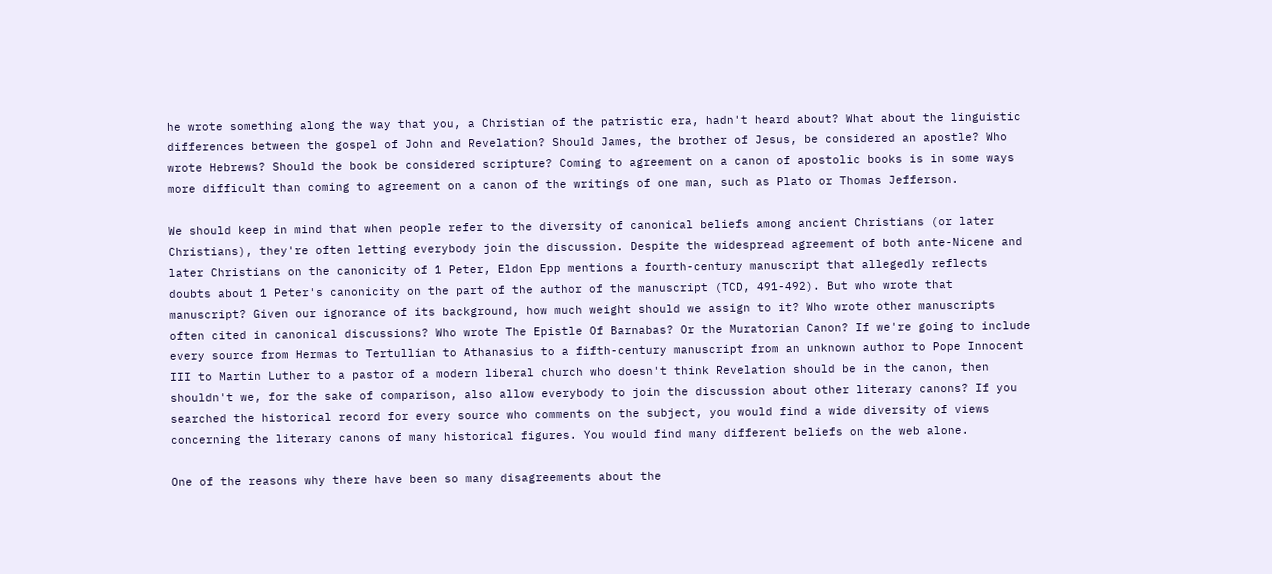he wrote something along the way that you, a Christian of the patristic era, hadn't heard about? What about the linguistic differences between the gospel of John and Revelation? Should James, the brother of Jesus, be considered an apostle? Who wrote Hebrews? Should the book be considered scripture? Coming to agreement on a canon of apostolic books is in some ways more difficult than coming to agreement on a canon of the writings of one man, such as Plato or Thomas Jefferson.

We should keep in mind that when people refer to the diversity of canonical beliefs among ancient Christians (or later Christians), they're often letting everybody join the discussion. Despite the widespread agreement of both ante-Nicene and later Christians on the canonicity of 1 Peter, Eldon Epp mentions a fourth-century manuscript that allegedly reflects doubts about 1 Peter's canonicity on the part of the author of the manuscript (TCD, 491-492). But who wrote that manuscript? Given our ignorance of its background, how much weight should we assign to it? Who wrote other manuscripts often cited in canonical discussions? Who wrote The Epistle Of Barnabas? Or the Muratorian Canon? If we're going to include every source from Hermas to Tertullian to Athanasius to a fifth-century manuscript from an unknown author to Pope Innocent III to Martin Luther to a pastor of a modern liberal church who doesn't think Revelation should be in the canon, then shouldn't we, for the sake of comparison, also allow everybody to join the discussion about other literary canons? If you searched the historical record for every source who comments on the subject, you would find a wide diversity of views concerning the literary canons of many historical figures. You would find many different beliefs on the web alone.

One of the reasons why there have been so many disagreements about the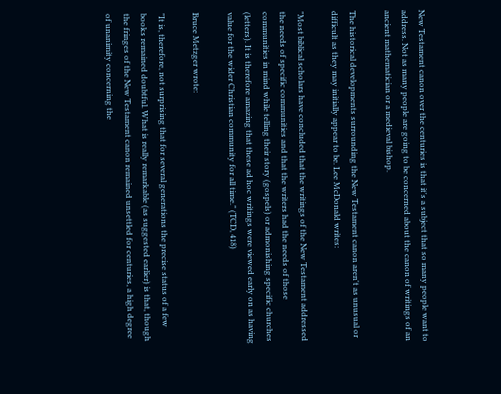New Testament canon over the centuries is that it's a subject that so many people want to address. Not as many people are going to be concerned about the canon of writings of an ancient mathematician or a medieval bishop.

The historical developments surrounding the New Testament canon aren't as unusual or difficult as they may initially appear to be. Lee McDonald writes:

"Most biblical scholars have concluded that the writings of the New Testament addressed the needs of specific communities and that the writers had the needs of those communities in mind while telling their story (gospels) or admonishing specific churches (letters). It is therefore amazing that these ad hoc writings were viewed early on as having value for the wider Christian community for all time." (TCD, 418)

Bruce Metzger wrote:

"It is, therefore, not surprising that for several generations the precise status of a few books remained doubtful. What is really remarkable (as suggested earlier) is that, though the fringes of the New Testament canon remained unsettled for centuries, a high degree of unanimity concerning the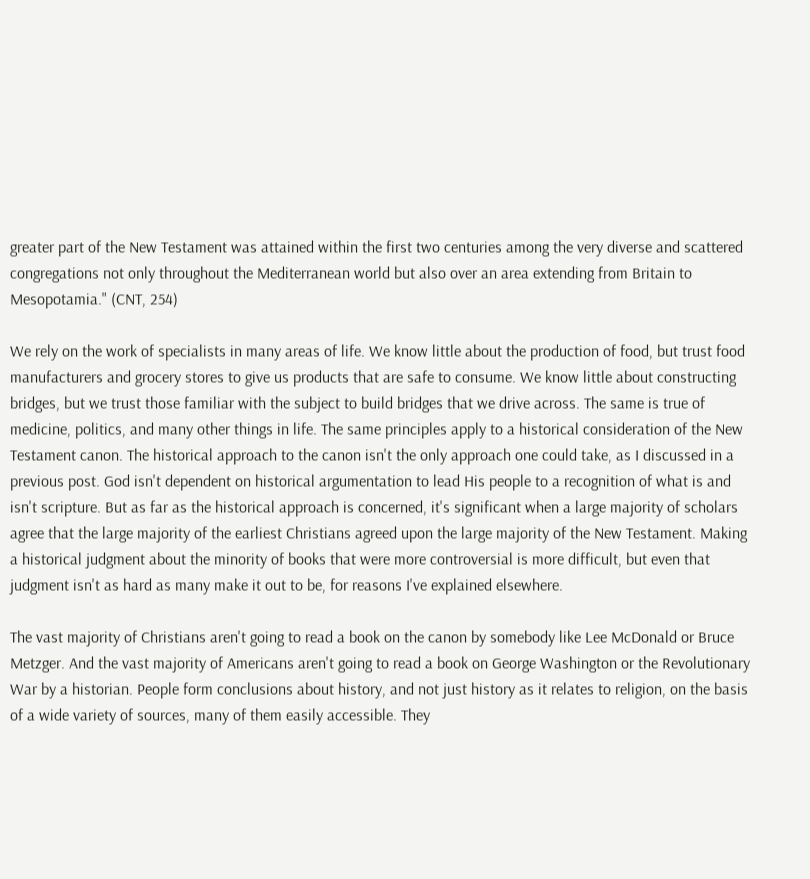greater part of the New Testament was attained within the first two centuries among the very diverse and scattered congregations not only throughout the Mediterranean world but also over an area extending from Britain to Mesopotamia." (CNT, 254)

We rely on the work of specialists in many areas of life. We know little about the production of food, but trust food manufacturers and grocery stores to give us products that are safe to consume. We know little about constructing bridges, but we trust those familiar with the subject to build bridges that we drive across. The same is true of medicine, politics, and many other things in life. The same principles apply to a historical consideration of the New Testament canon. The historical approach to the canon isn't the only approach one could take, as I discussed in a previous post. God isn't dependent on historical argumentation to lead His people to a recognition of what is and isn't scripture. But as far as the historical approach is concerned, it's significant when a large majority of scholars agree that the large majority of the earliest Christians agreed upon the large majority of the New Testament. Making a historical judgment about the minority of books that were more controversial is more difficult, but even that judgment isn't as hard as many make it out to be, for reasons I've explained elsewhere.

The vast majority of Christians aren't going to read a book on the canon by somebody like Lee McDonald or Bruce Metzger. And the vast majority of Americans aren't going to read a book on George Washington or the Revolutionary War by a historian. People form conclusions about history, and not just history as it relates to religion, on the basis of a wide variety of sources, many of them easily accessible. They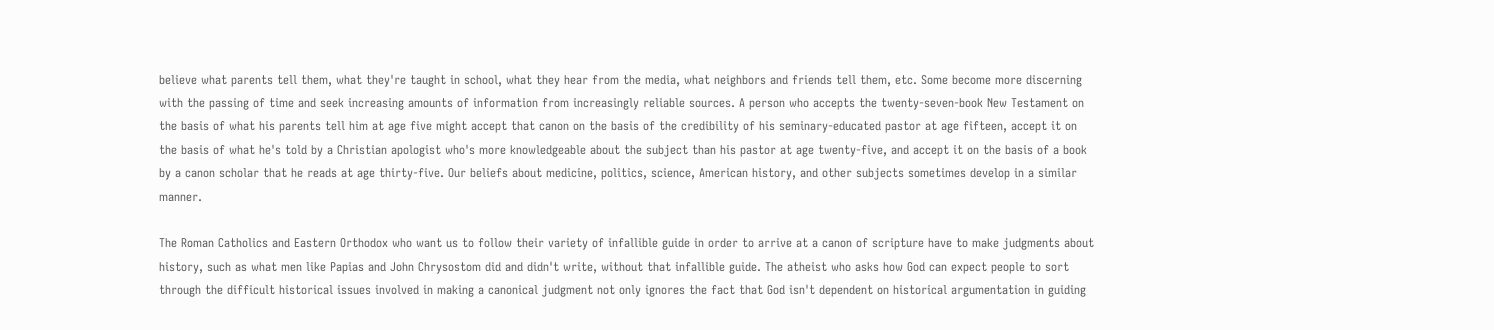believe what parents tell them, what they're taught in school, what they hear from the media, what neighbors and friends tell them, etc. Some become more discerning with the passing of time and seek increasing amounts of information from increasingly reliable sources. A person who accepts the twenty-seven-book New Testament on the basis of what his parents tell him at age five might accept that canon on the basis of the credibility of his seminary-educated pastor at age fifteen, accept it on the basis of what he's told by a Christian apologist who's more knowledgeable about the subject than his pastor at age twenty-five, and accept it on the basis of a book by a canon scholar that he reads at age thirty-five. Our beliefs about medicine, politics, science, American history, and other subjects sometimes develop in a similar manner.

The Roman Catholics and Eastern Orthodox who want us to follow their variety of infallible guide in order to arrive at a canon of scripture have to make judgments about history, such as what men like Papias and John Chrysostom did and didn't write, without that infallible guide. The atheist who asks how God can expect people to sort through the difficult historical issues involved in making a canonical judgment not only ignores the fact that God isn't dependent on historical argumentation in guiding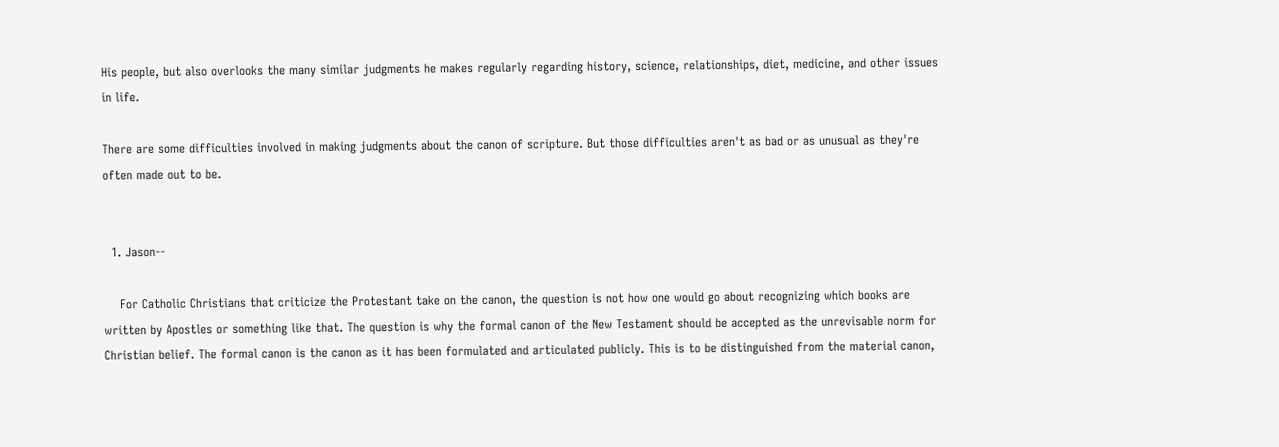His people, but also overlooks the many similar judgments he makes regularly regarding history, science, relationships, diet, medicine, and other issues in life.

There are some difficulties involved in making judgments about the canon of scripture. But those difficulties aren't as bad or as unusual as they're often made out to be.


  1. Jason--

    For Catholic Christians that criticize the Protestant take on the canon, the question is not how one would go about recognizing which books are written by Apostles or something like that. The question is why the formal canon of the New Testament should be accepted as the unrevisable norm for Christian belief. The formal canon is the canon as it has been formulated and articulated publicly. This is to be distinguished from the material canon,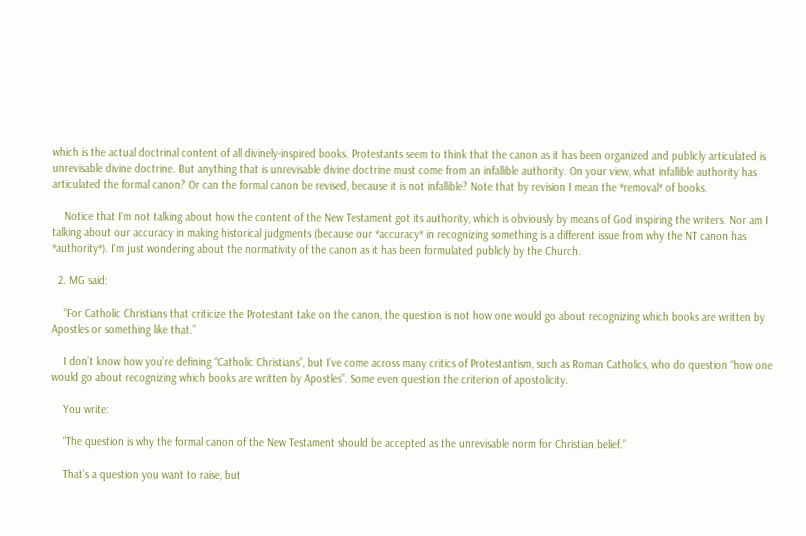which is the actual doctrinal content of all divinely-inspired books. Protestants seem to think that the canon as it has been organized and publicly articulated is unrevisable divine doctrine. But anything that is unrevisable divine doctrine must come from an infallible authority. On your view, what infallible authority has articulated the formal canon? Or can the formal canon be revised, because it is not infallible? Note that by revision I mean the *removal* of books.

    Notice that I'm not talking about how the content of the New Testament got its authority, which is obviously by means of God inspiring the writers. Nor am I talking about our accuracy in making historical judgments (because our *accuracy* in recognizing something is a different issue from why the NT canon has *authority*). I'm just wondering about the normativity of the canon as it has been formulated publicly by the Church.

  2. MG said:

    “For Catholic Christians that criticize the Protestant take on the canon, the question is not how one would go about recognizing which books are written by Apostles or something like that.”

    I don’t know how you’re defining “Catholic Christians”, but I’ve come across many critics of Protestantism, such as Roman Catholics, who do question “how one would go about recognizing which books are written by Apostles”. Some even question the criterion of apostolicity.

    You write:

    “The question is why the formal canon of the New Testament should be accepted as the unrevisable norm for Christian belief.”

    That’s a question you want to raise, but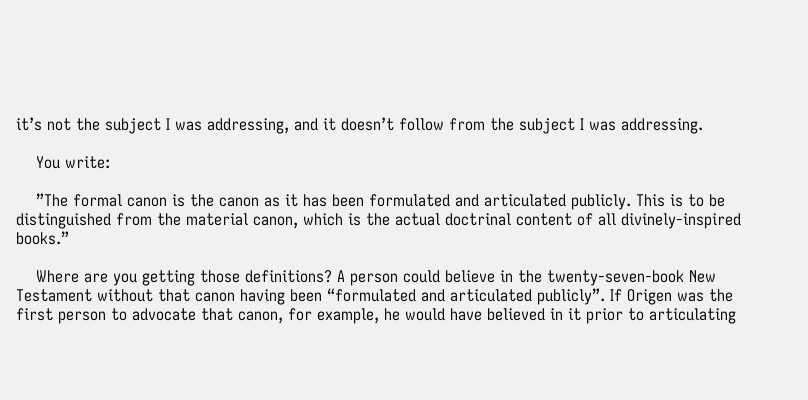it’s not the subject I was addressing, and it doesn’t follow from the subject I was addressing.

    You write:

    ”The formal canon is the canon as it has been formulated and articulated publicly. This is to be distinguished from the material canon, which is the actual doctrinal content of all divinely-inspired books.”

    Where are you getting those definitions? A person could believe in the twenty-seven-book New Testament without that canon having been “formulated and articulated publicly”. If Origen was the first person to advocate that canon, for example, he would have believed in it prior to articulating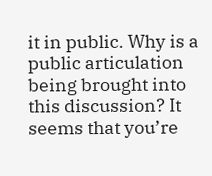it in public. Why is a public articulation being brought into this discussion? It seems that you’re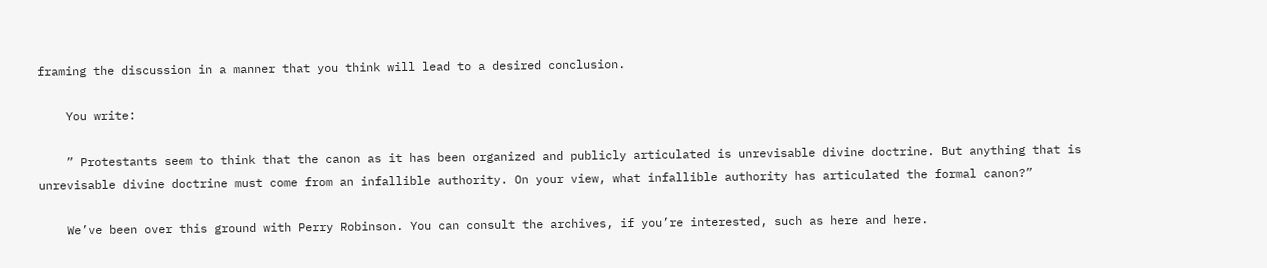framing the discussion in a manner that you think will lead to a desired conclusion.

    You write:

    ” Protestants seem to think that the canon as it has been organized and publicly articulated is unrevisable divine doctrine. But anything that is unrevisable divine doctrine must come from an infallible authority. On your view, what infallible authority has articulated the formal canon?”

    We’ve been over this ground with Perry Robinson. You can consult the archives, if you’re interested, such as here and here.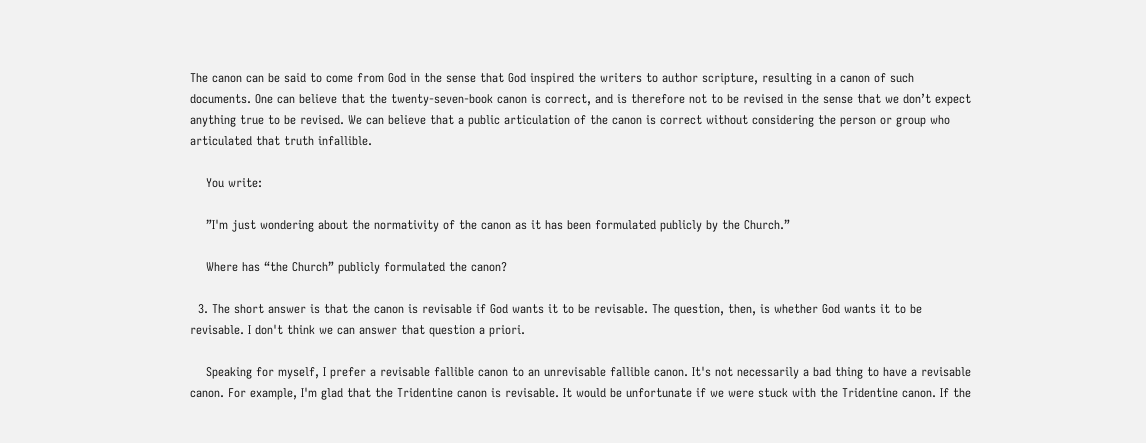The canon can be said to come from God in the sense that God inspired the writers to author scripture, resulting in a canon of such documents. One can believe that the twenty-seven-book canon is correct, and is therefore not to be revised in the sense that we don’t expect anything true to be revised. We can believe that a public articulation of the canon is correct without considering the person or group who articulated that truth infallible.

    You write:

    ”I'm just wondering about the normativity of the canon as it has been formulated publicly by the Church.”

    Where has “the Church” publicly formulated the canon?

  3. The short answer is that the canon is revisable if God wants it to be revisable. The question, then, is whether God wants it to be revisable. I don't think we can answer that question a priori.

    Speaking for myself, I prefer a revisable fallible canon to an unrevisable fallible canon. It's not necessarily a bad thing to have a revisable canon. For example, I'm glad that the Tridentine canon is revisable. It would be unfortunate if we were stuck with the Tridentine canon. If the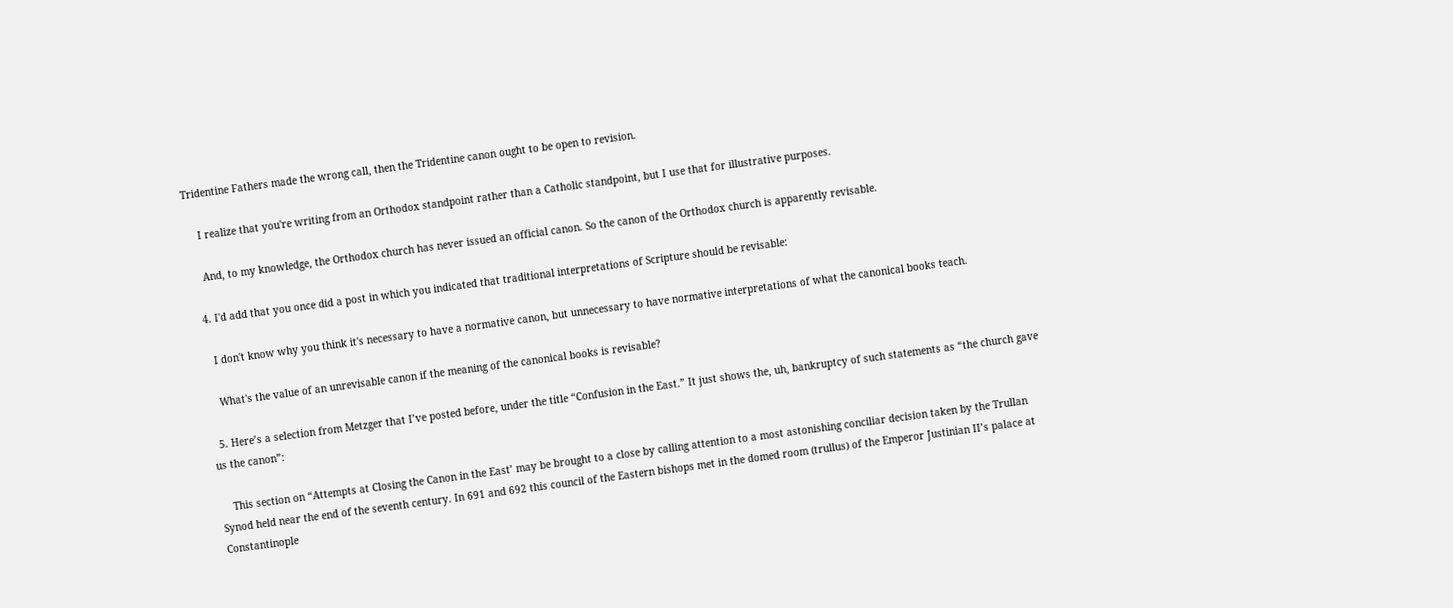Tridentine Fathers made the wrong call, then the Tridentine canon ought to be open to revision.

    I realize that you're writing from an Orthodox standpoint rather than a Catholic standpoint, but I use that for illustrative purposes.

    And, to my knowledge, the Orthodox church has never issued an official canon. So the canon of the Orthodox church is apparently revisable.

  4. I'd add that you once did a post in which you indicated that traditional interpretations of Scripture should be revisable:

    I don't know why you think it's necessary to have a normative canon, but unnecessary to have normative interpretations of what the canonical books teach.

    What's the value of an unrevisable canon if the meaning of the canonical books is revisable?

  5. Here’s a selection from Metzger that I’ve posted before, under the title “Confusion in the East.” It just shows the, uh, bankruptcy of such statements as “the church gave us the canon”:

    This section on “Attempts at Closing the Canon in the East’ may be brought to a close by calling attention to a most astonishing conciliar decision taken by the Trullan Synod held near the end of the seventh century. In 691 and 692 this council of the Eastern bishops met in the domed room (trullus) of the Emperor Justinian II’s palace at Constantinople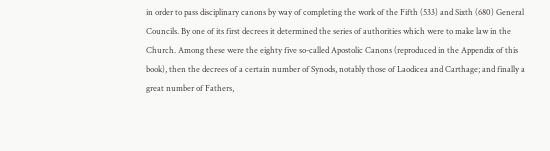in order to pass disciplinary canons by way of completing the work of the Fifth (533) and Sixth (680) General Councils. By one of its first decrees it determined the series of authorities which were to make law in the Church. Among these were the eighty five so-called Apostolic Canons (reproduced in the Appendix of this book), then the decrees of a certain number of Synods, notably those of Laodicea and Carthage; and finally a great number of Fathers,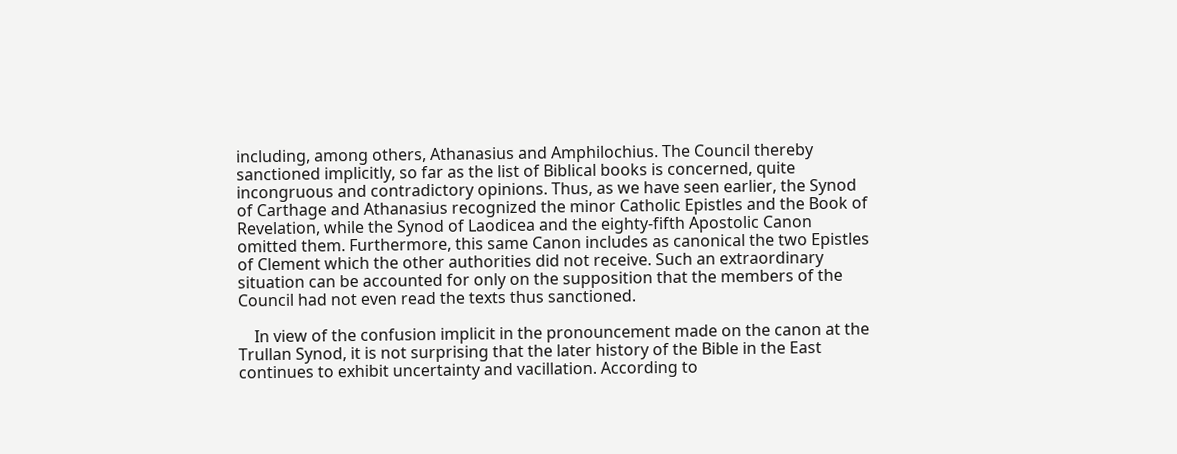including, among others, Athanasius and Amphilochius. The Council thereby sanctioned implicitly, so far as the list of Biblical books is concerned, quite incongruous and contradictory opinions. Thus, as we have seen earlier, the Synod of Carthage and Athanasius recognized the minor Catholic Epistles and the Book of Revelation, while the Synod of Laodicea and the eighty-fifth Apostolic Canon omitted them. Furthermore, this same Canon includes as canonical the two Epistles of Clement which the other authorities did not receive. Such an extraordinary situation can be accounted for only on the supposition that the members of the Council had not even read the texts thus sanctioned.

    In view of the confusion implicit in the pronouncement made on the canon at the Trullan Synod, it is not surprising that the later history of the Bible in the East continues to exhibit uncertainty and vacillation. According to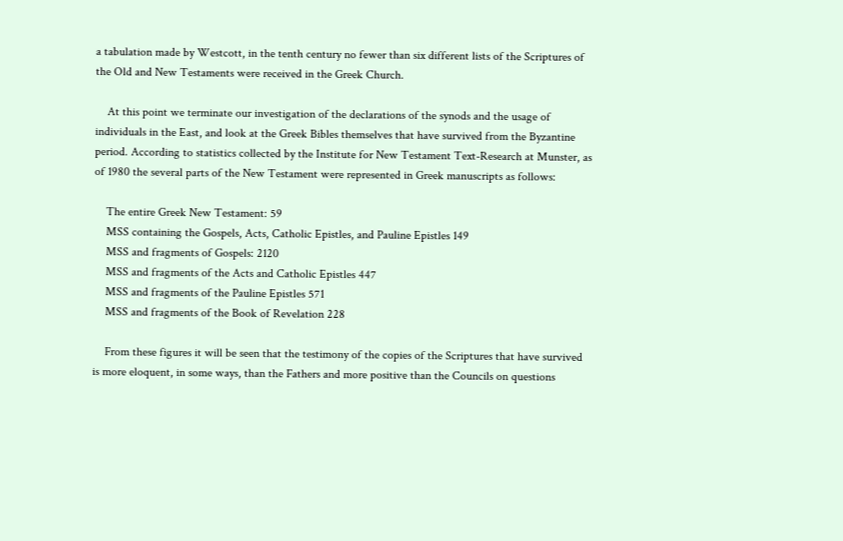a tabulation made by Westcott, in the tenth century no fewer than six different lists of the Scriptures of the Old and New Testaments were received in the Greek Church.

    At this point we terminate our investigation of the declarations of the synods and the usage of individuals in the East, and look at the Greek Bibles themselves that have survived from the Byzantine period. According to statistics collected by the Institute for New Testament Text-Research at Munster, as of 1980 the several parts of the New Testament were represented in Greek manuscripts as follows:

    The entire Greek New Testament: 59
    MSS containing the Gospels, Acts, Catholic Epistles, and Pauline Epistles 149
    MSS and fragments of Gospels: 2120
    MSS and fragments of the Acts and Catholic Epistles 447
    MSS and fragments of the Pauline Epistles 571
    MSS and fragments of the Book of Revelation 228

    From these figures it will be seen that the testimony of the copies of the Scriptures that have survived is more eloquent, in some ways, than the Fathers and more positive than the Councils on questions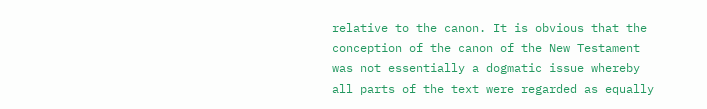relative to the canon. It is obvious that the conception of the canon of the New Testament was not essentially a dogmatic issue whereby all parts of the text were regarded as equally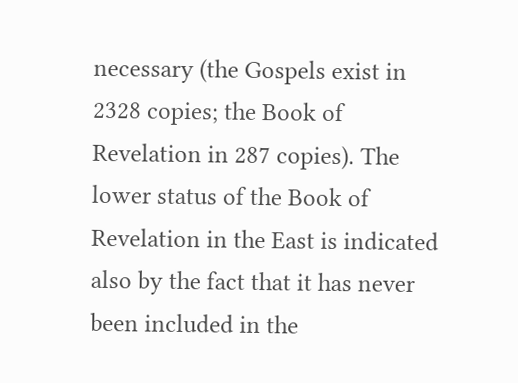necessary (the Gospels exist in 2328 copies; the Book of Revelation in 287 copies). The lower status of the Book of Revelation in the East is indicated also by the fact that it has never been included in the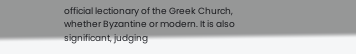official lectionary of the Greek Church, whether Byzantine or modern. It is also significant, judging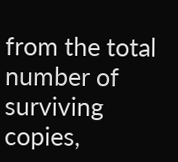from the total number of surviving copies,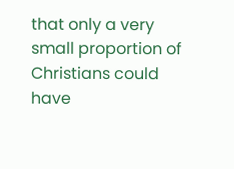that only a very small proportion of Christians could have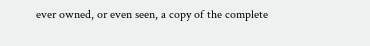ever owned, or even seen, a copy of the complete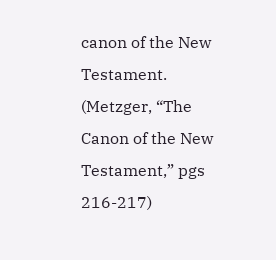canon of the New Testament. (Metzger, “The Canon of the New Testament,” pgs 216-217)